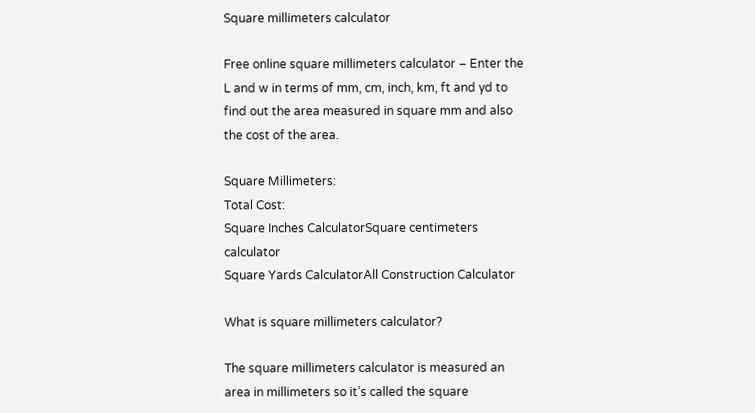Square millimeters calculator

Free online square millimeters calculator – Enter the L and w in terms of mm, cm, inch, km, ft and yd to find out the area measured in square mm and also the cost of the area.

Square Millimeters:
Total Cost:
Square Inches CalculatorSquare centimeters calculator
Square Yards CalculatorAll Construction Calculator

What is square millimeters calculator?

The square millimeters calculator is measured an area in millimeters so it’s called the square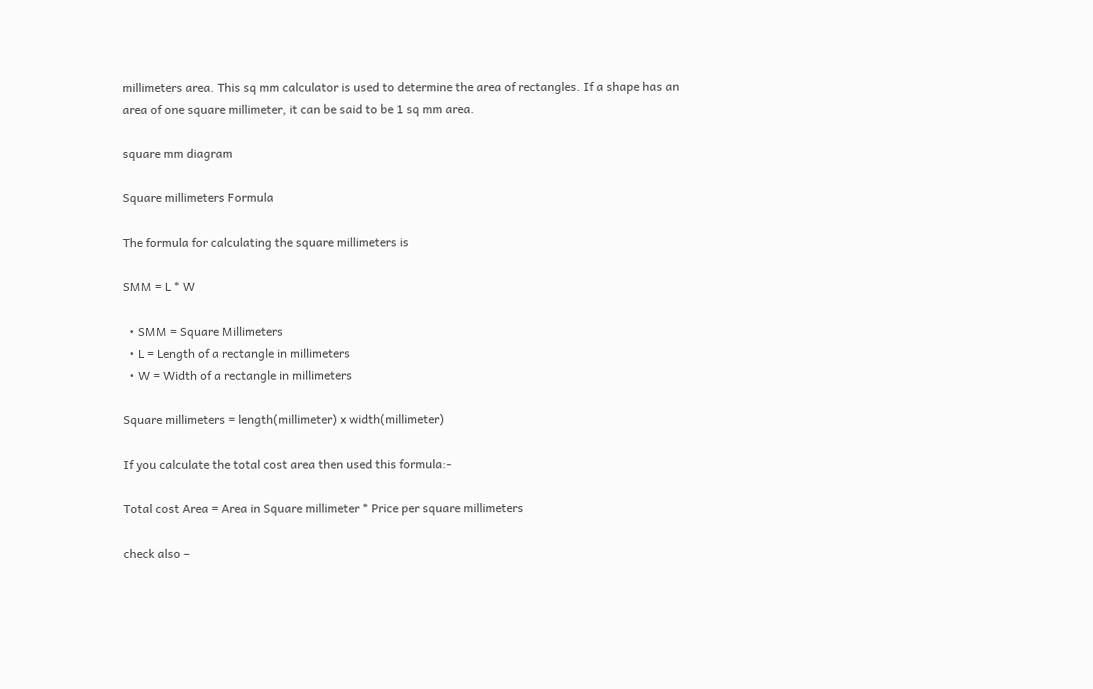millimeters area. This sq mm calculator is used to determine the area of rectangles. If a shape has an area of one square millimeter, it can be said to be 1 sq mm area.

square mm diagram

Square millimeters Formula

The formula for calculating the square millimeters is

SMM = L * W

  • SMM = Square Millimeters
  • L = Length of a rectangle in millimeters
  • W = Width of a rectangle in millimeters

Square millimeters = length(millimeter) x width(millimeter)

If you calculate the total cost area then used this formula:-

Total cost Area = Area in Square millimeter * Price per square millimeters

check also –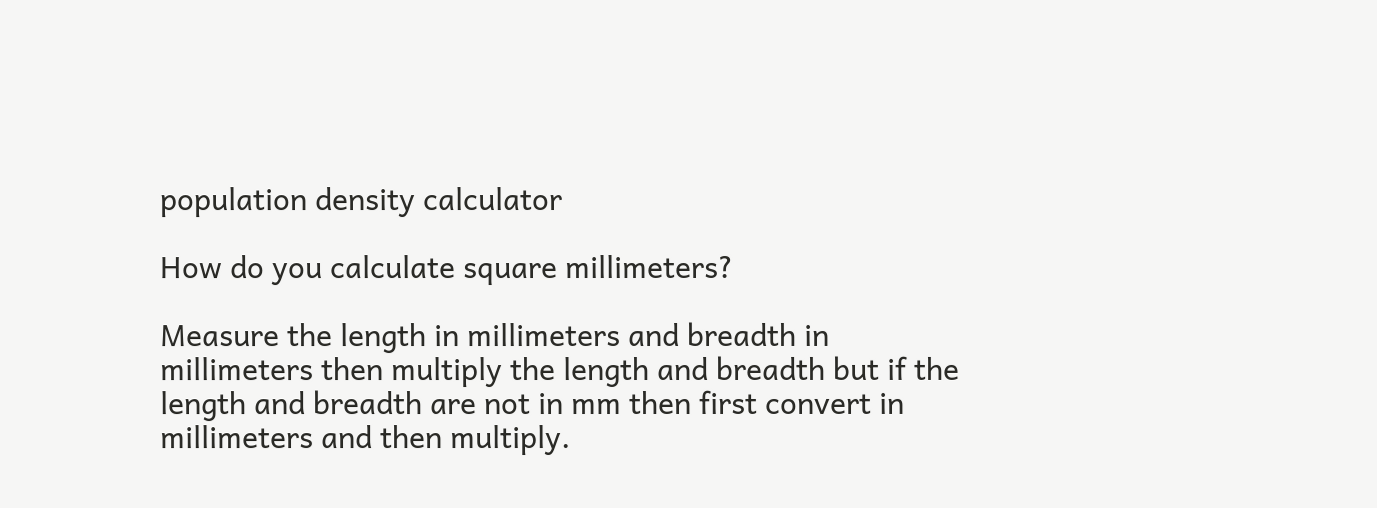population density calculator

How do you calculate square millimeters?

Measure the length in millimeters and breadth in millimeters then multiply the length and breadth but if the length and breadth are not in mm then first convert in millimeters and then multiply.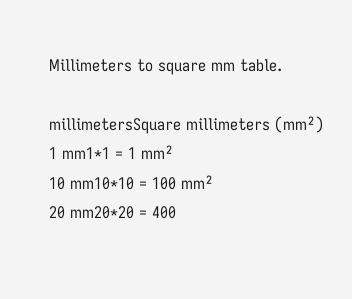Millimeters to square mm table.

millimetersSquare millimeters (mm²)
1 mm1*1 = 1 mm²
10 mm10*10 = 100 mm²
20 mm20*20 = 400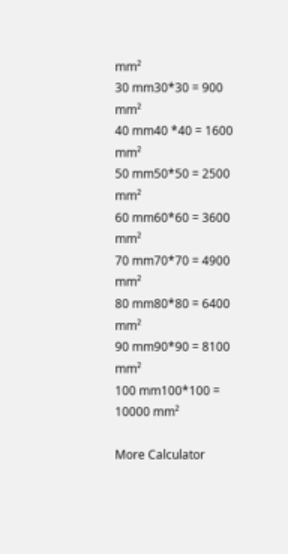mm²
30 mm30*30 = 900 mm²
40 mm40 *40 = 1600 mm²
50 mm50*50 = 2500 mm²
60 mm60*60 = 3600 mm²
70 mm70*70 = 4900 mm²
80 mm80*80 = 6400 mm²
90 mm90*90 = 8100 mm²
100 mm100*100 = 10000 mm²

More Calculator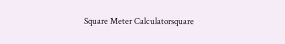Square Meter Calculatorsquare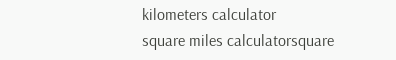kilometers calculator
square miles calculatorsquare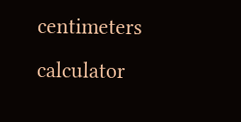centimeters calculator